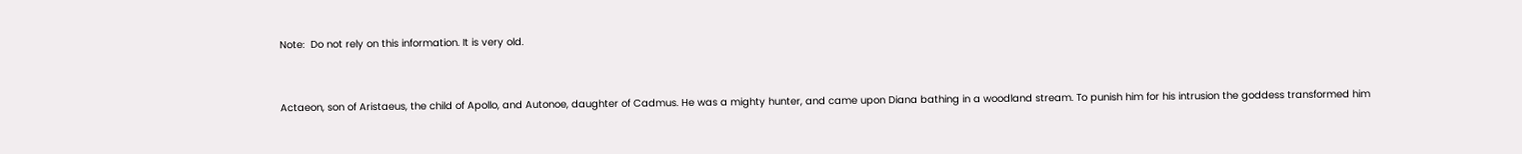Note:  Do not rely on this information. It is very old.


Actaeon, son of Aristaeus, the child of Apollo, and Autonoe, daughter of Cadmus. He was a mighty hunter, and came upon Diana bathing in a woodland stream. To punish him for his intrusion the goddess transformed him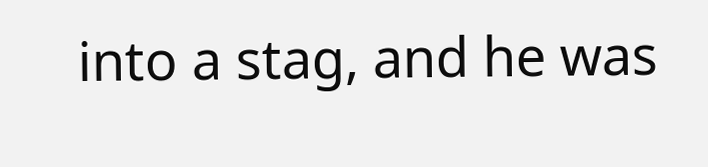into a stag, and he was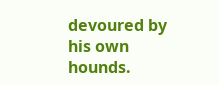devoured by his own hounds.